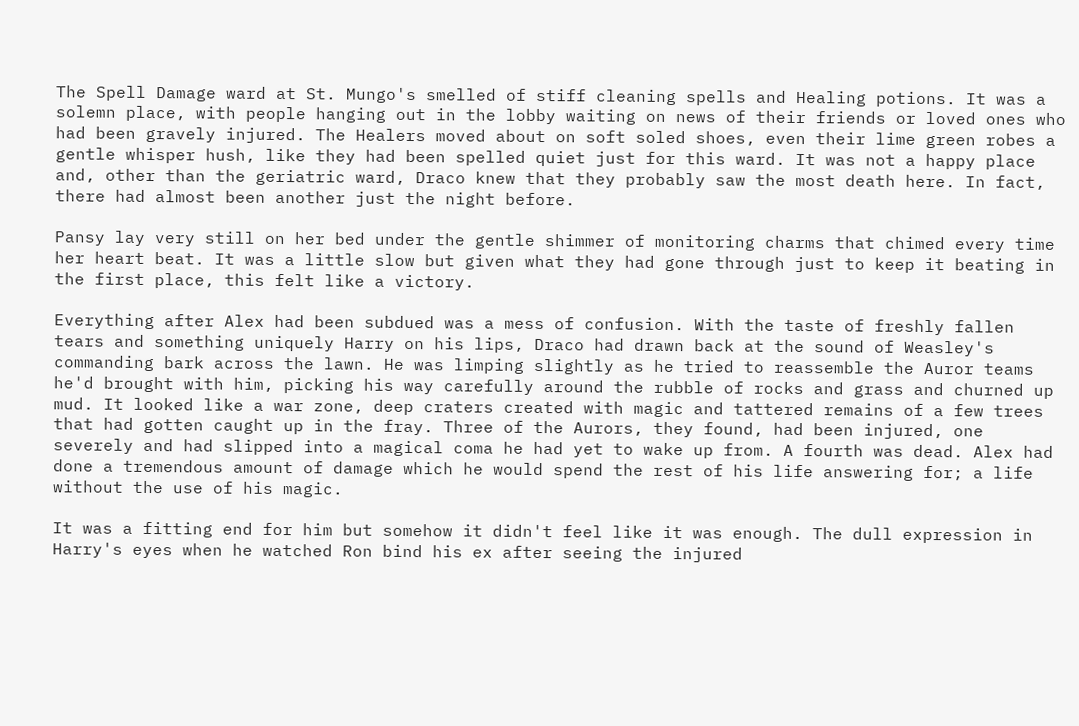The Spell Damage ward at St. Mungo's smelled of stiff cleaning spells and Healing potions. It was a solemn place, with people hanging out in the lobby waiting on news of their friends or loved ones who had been gravely injured. The Healers moved about on soft soled shoes, even their lime green robes a gentle whisper hush, like they had been spelled quiet just for this ward. It was not a happy place and, other than the geriatric ward, Draco knew that they probably saw the most death here. In fact, there had almost been another just the night before.

Pansy lay very still on her bed under the gentle shimmer of monitoring charms that chimed every time her heart beat. It was a little slow but given what they had gone through just to keep it beating in the first place, this felt like a victory.

Everything after Alex had been subdued was a mess of confusion. With the taste of freshly fallen tears and something uniquely Harry on his lips, Draco had drawn back at the sound of Weasley's commanding bark across the lawn. He was limping slightly as he tried to reassemble the Auror teams he'd brought with him, picking his way carefully around the rubble of rocks and grass and churned up mud. It looked like a war zone, deep craters created with magic and tattered remains of a few trees that had gotten caught up in the fray. Three of the Aurors, they found, had been injured, one severely and had slipped into a magical coma he had yet to wake up from. A fourth was dead. Alex had done a tremendous amount of damage which he would spend the rest of his life answering for; a life without the use of his magic.

It was a fitting end for him but somehow it didn't feel like it was enough. The dull expression in Harry's eyes when he watched Ron bind his ex after seeing the injured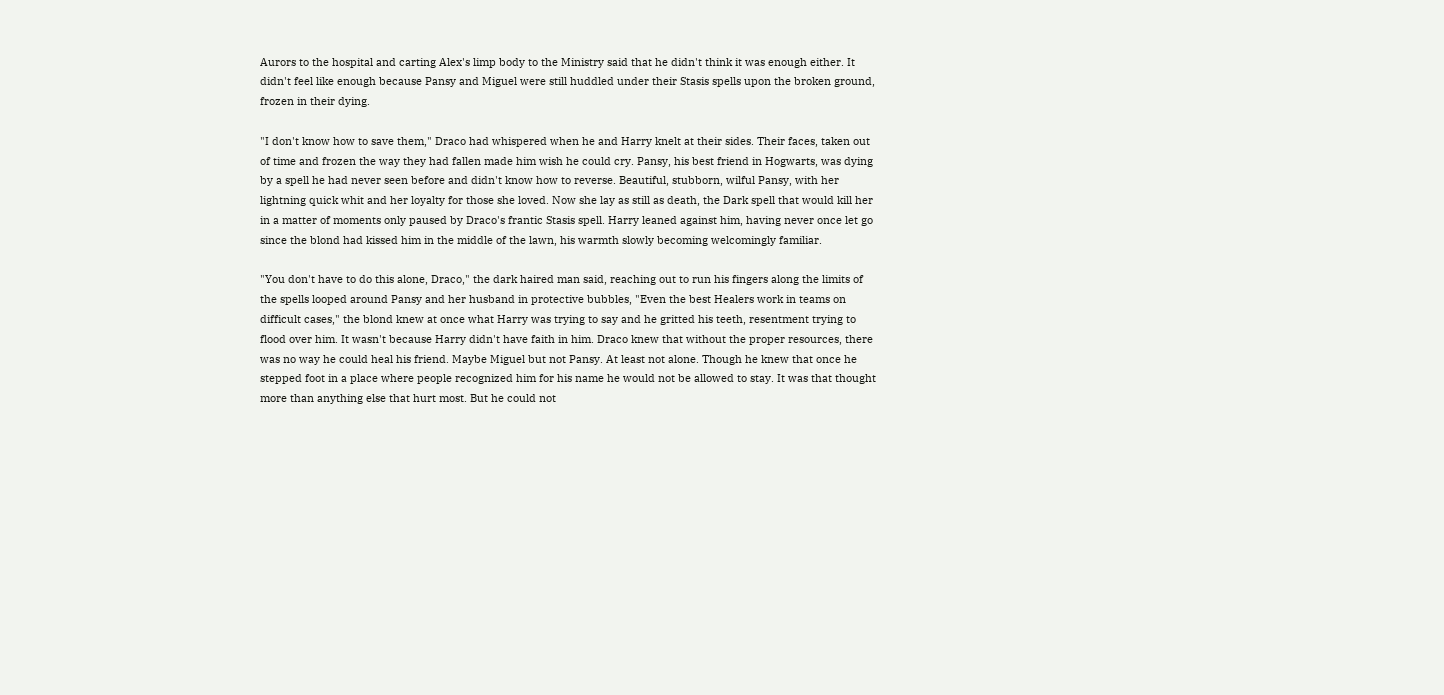Aurors to the hospital and carting Alex's limp body to the Ministry said that he didn't think it was enough either. It didn't feel like enough because Pansy and Miguel were still huddled under their Stasis spells upon the broken ground, frozen in their dying.

"I don't know how to save them," Draco had whispered when he and Harry knelt at their sides. Their faces, taken out of time and frozen the way they had fallen made him wish he could cry. Pansy, his best friend in Hogwarts, was dying by a spell he had never seen before and didn't know how to reverse. Beautiful, stubborn, wilful Pansy, with her lightning quick whit and her loyalty for those she loved. Now she lay as still as death, the Dark spell that would kill her in a matter of moments only paused by Draco's frantic Stasis spell. Harry leaned against him, having never once let go since the blond had kissed him in the middle of the lawn, his warmth slowly becoming welcomingly familiar.

"You don't have to do this alone, Draco," the dark haired man said, reaching out to run his fingers along the limits of the spells looped around Pansy and her husband in protective bubbles, "Even the best Healers work in teams on difficult cases," the blond knew at once what Harry was trying to say and he gritted his teeth, resentment trying to flood over him. It wasn't because Harry didn't have faith in him. Draco knew that without the proper resources, there was no way he could heal his friend. Maybe Miguel but not Pansy. At least not alone. Though he knew that once he stepped foot in a place where people recognized him for his name he would not be allowed to stay. It was that thought more than anything else that hurt most. But he could not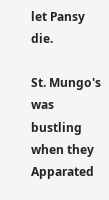let Pansy die.

St. Mungo's was bustling when they Apparated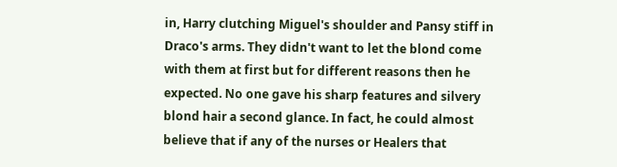in, Harry clutching Miguel's shoulder and Pansy stiff in Draco's arms. They didn't want to let the blond come with them at first but for different reasons then he expected. No one gave his sharp features and silvery blond hair a second glance. In fact, he could almost believe that if any of the nurses or Healers that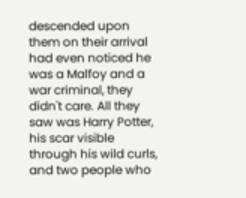descended upon them on their arrival had even noticed he was a Malfoy and a war criminal, they didn't care. All they saw was Harry Potter, his scar visible through his wild curls, and two people who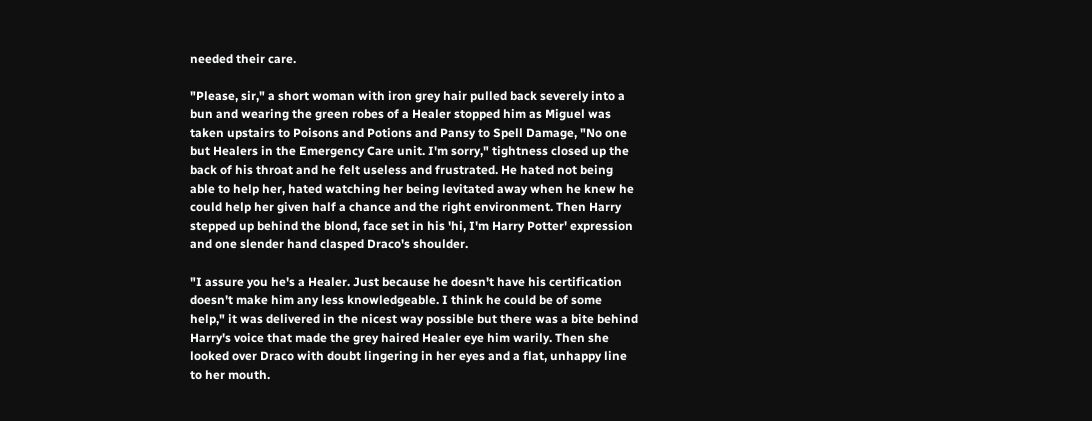needed their care.

"Please, sir," a short woman with iron grey hair pulled back severely into a bun and wearing the green robes of a Healer stopped him as Miguel was taken upstairs to Poisons and Potions and Pansy to Spell Damage, "No one but Healers in the Emergency Care unit. I'm sorry," tightness closed up the back of his throat and he felt useless and frustrated. He hated not being able to help her, hated watching her being levitated away when he knew he could help her given half a chance and the right environment. Then Harry stepped up behind the blond, face set in his 'hi, I'm Harry Potter' expression and one slender hand clasped Draco's shoulder.

"I assure you he's a Healer. Just because he doesn't have his certification doesn't make him any less knowledgeable. I think he could be of some help," it was delivered in the nicest way possible but there was a bite behind Harry's voice that made the grey haired Healer eye him warily. Then she looked over Draco with doubt lingering in her eyes and a flat, unhappy line to her mouth.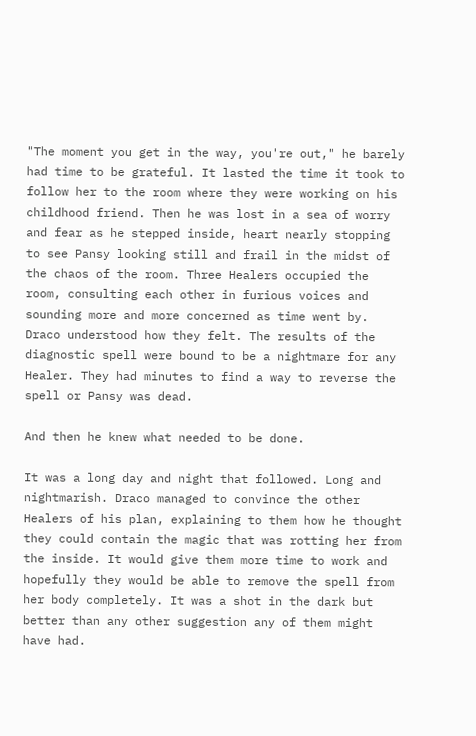"The moment you get in the way, you're out," he barely had time to be grateful. It lasted the time it took to follow her to the room where they were working on his childhood friend. Then he was lost in a sea of worry and fear as he stepped inside, heart nearly stopping to see Pansy looking still and frail in the midst of the chaos of the room. Three Healers occupied the room, consulting each other in furious voices and sounding more and more concerned as time went by. Draco understood how they felt. The results of the diagnostic spell were bound to be a nightmare for any Healer. They had minutes to find a way to reverse the spell or Pansy was dead.

And then he knew what needed to be done.

It was a long day and night that followed. Long and nightmarish. Draco managed to convince the other Healers of his plan, explaining to them how he thought they could contain the magic that was rotting her from the inside. It would give them more time to work and hopefully they would be able to remove the spell from her body completely. It was a shot in the dark but better than any other suggestion any of them might have had.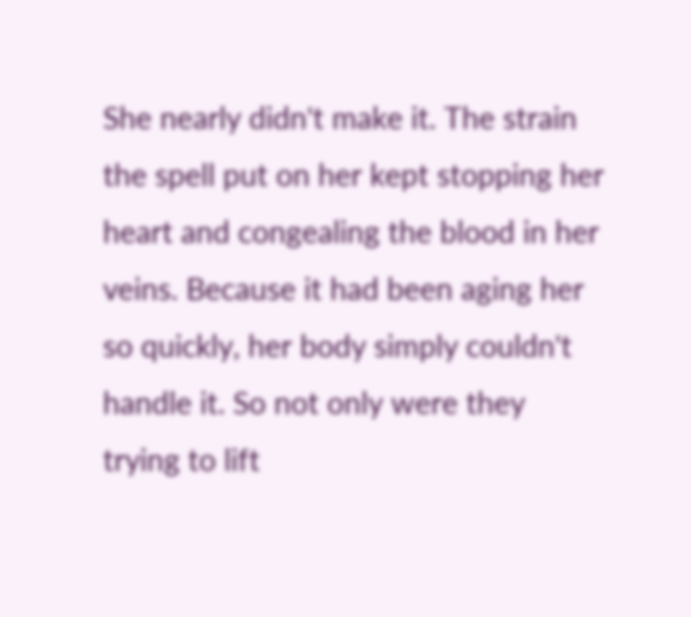She nearly didn't make it. The strain the spell put on her kept stopping her heart and congealing the blood in her veins. Because it had been aging her so quickly, her body simply couldn't handle it. So not only were they trying to lift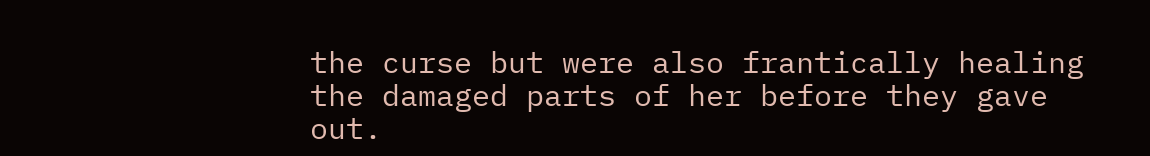the curse but were also frantically healing the damaged parts of her before they gave out.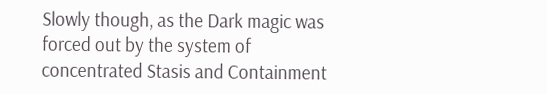Slowly though, as the Dark magic was forced out by the system of concentrated Stasis and Containment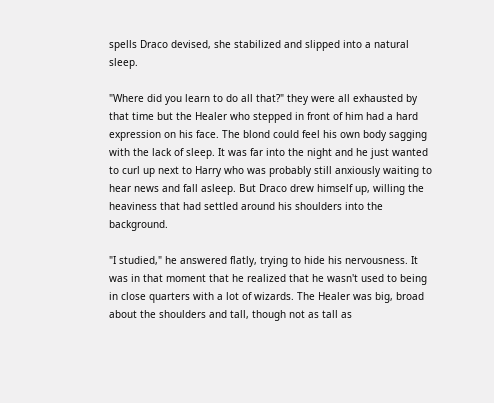spells Draco devised, she stabilized and slipped into a natural sleep.

"Where did you learn to do all that?" they were all exhausted by that time but the Healer who stepped in front of him had a hard expression on his face. The blond could feel his own body sagging with the lack of sleep. It was far into the night and he just wanted to curl up next to Harry who was probably still anxiously waiting to hear news and fall asleep. But Draco drew himself up, willing the heaviness that had settled around his shoulders into the background.

"I studied," he answered flatly, trying to hide his nervousness. It was in that moment that he realized that he wasn't used to being in close quarters with a lot of wizards. The Healer was big, broad about the shoulders and tall, though not as tall as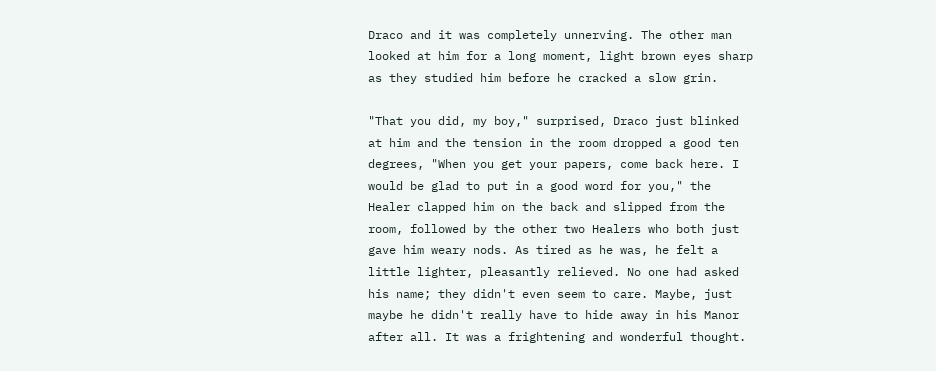Draco and it was completely unnerving. The other man looked at him for a long moment, light brown eyes sharp as they studied him before he cracked a slow grin.

"That you did, my boy," surprised, Draco just blinked at him and the tension in the room dropped a good ten degrees, "When you get your papers, come back here. I would be glad to put in a good word for you," the Healer clapped him on the back and slipped from the room, followed by the other two Healers who both just gave him weary nods. As tired as he was, he felt a little lighter, pleasantly relieved. No one had asked his name; they didn't even seem to care. Maybe, just maybe he didn't really have to hide away in his Manor after all. It was a frightening and wonderful thought.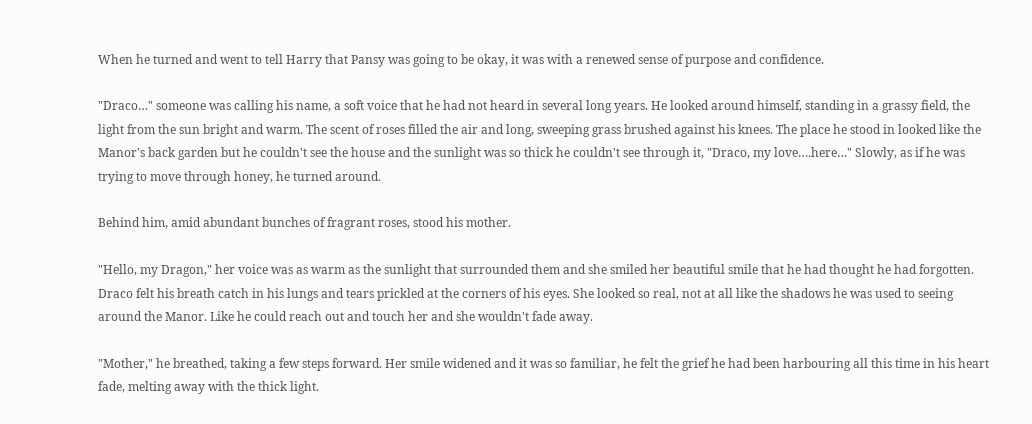When he turned and went to tell Harry that Pansy was going to be okay, it was with a renewed sense of purpose and confidence.

"Draco…" someone was calling his name, a soft voice that he had not heard in several long years. He looked around himself, standing in a grassy field, the light from the sun bright and warm. The scent of roses filled the air and long, sweeping grass brushed against his knees. The place he stood in looked like the Manor's back garden but he couldn't see the house and the sunlight was so thick he couldn't see through it, "Draco, my love….here…" Slowly, as if he was trying to move through honey, he turned around.

Behind him, amid abundant bunches of fragrant roses, stood his mother.

"Hello, my Dragon," her voice was as warm as the sunlight that surrounded them and she smiled her beautiful smile that he had thought he had forgotten. Draco felt his breath catch in his lungs and tears prickled at the corners of his eyes. She looked so real, not at all like the shadows he was used to seeing around the Manor. Like he could reach out and touch her and she wouldn't fade away.

"Mother," he breathed, taking a few steps forward. Her smile widened and it was so familiar, he felt the grief he had been harbouring all this time in his heart fade, melting away with the thick light.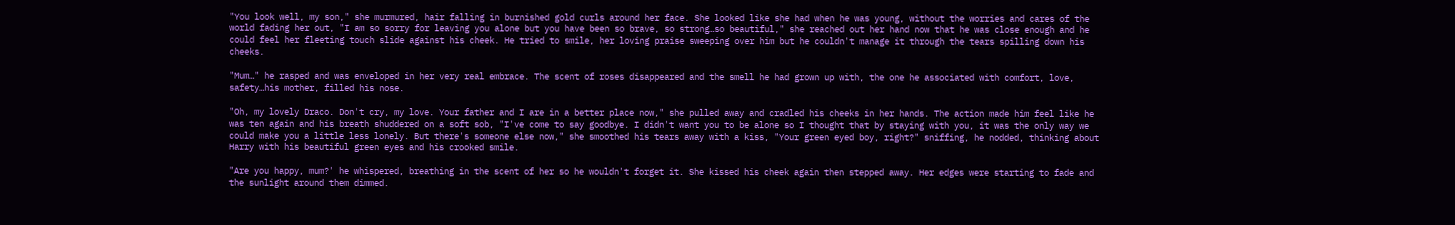"You look well, my son," she murmured, hair falling in burnished gold curls around her face. She looked like she had when he was young, without the worries and cares of the world fading her out, "I am so sorry for leaving you alone but you have been so brave, so strong…so beautiful," she reached out her hand now that he was close enough and he could feel her fleeting touch slide against his cheek. He tried to smile, her loving praise sweeping over him but he couldn't manage it through the tears spilling down his cheeks.

"Mum…" he rasped and was enveloped in her very real embrace. The scent of roses disappeared and the smell he had grown up with, the one he associated with comfort, love, safety…his mother, filled his nose.

"Oh, my lovely Draco. Don't cry, my love. Your father and I are in a better place now," she pulled away and cradled his cheeks in her hands. The action made him feel like he was ten again and his breath shuddered on a soft sob, "I've come to say goodbye. I didn't want you to be alone so I thought that by staying with you, it was the only way we could make you a little less lonely. But there's someone else now," she smoothed his tears away with a kiss, "Your green eyed boy, right?" sniffing, he nodded, thinking about Harry with his beautiful green eyes and his crooked smile.

"Are you happy, mum?' he whispered, breathing in the scent of her so he wouldn't forget it. She kissed his cheek again then stepped away. Her edges were starting to fade and the sunlight around them dimmed.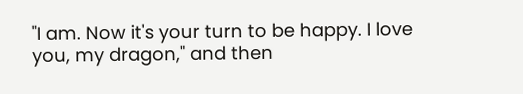"I am. Now it's your turn to be happy. I love you, my dragon," and then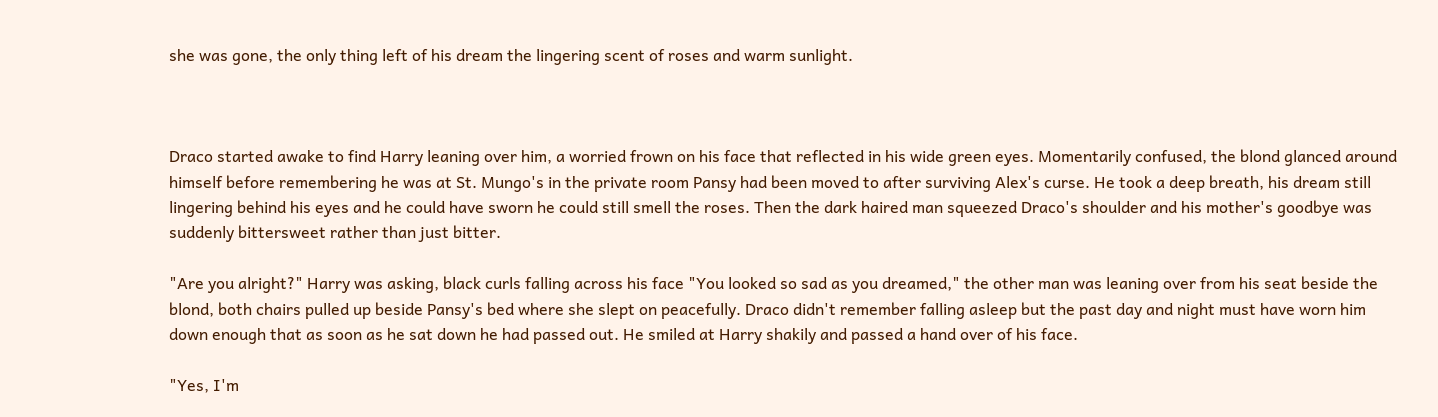she was gone, the only thing left of his dream the lingering scent of roses and warm sunlight.



Draco started awake to find Harry leaning over him, a worried frown on his face that reflected in his wide green eyes. Momentarily confused, the blond glanced around himself before remembering he was at St. Mungo's in the private room Pansy had been moved to after surviving Alex's curse. He took a deep breath, his dream still lingering behind his eyes and he could have sworn he could still smell the roses. Then the dark haired man squeezed Draco's shoulder and his mother's goodbye was suddenly bittersweet rather than just bitter.

"Are you alright?" Harry was asking, black curls falling across his face "You looked so sad as you dreamed," the other man was leaning over from his seat beside the blond, both chairs pulled up beside Pansy's bed where she slept on peacefully. Draco didn't remember falling asleep but the past day and night must have worn him down enough that as soon as he sat down he had passed out. He smiled at Harry shakily and passed a hand over of his face.

"Yes, I'm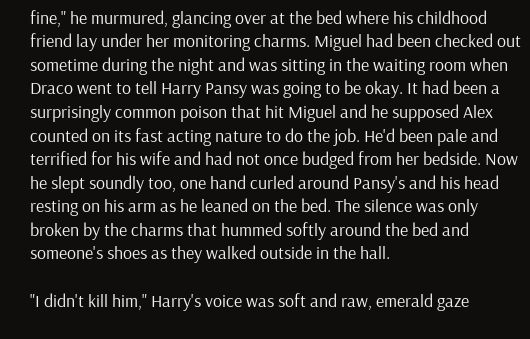fine," he murmured, glancing over at the bed where his childhood friend lay under her monitoring charms. Miguel had been checked out sometime during the night and was sitting in the waiting room when Draco went to tell Harry Pansy was going to be okay. It had been a surprisingly common poison that hit Miguel and he supposed Alex counted on its fast acting nature to do the job. He'd been pale and terrified for his wife and had not once budged from her bedside. Now he slept soundly too, one hand curled around Pansy's and his head resting on his arm as he leaned on the bed. The silence was only broken by the charms that hummed softly around the bed and someone's shoes as they walked outside in the hall.

"I didn't kill him," Harry's voice was soft and raw, emerald gaze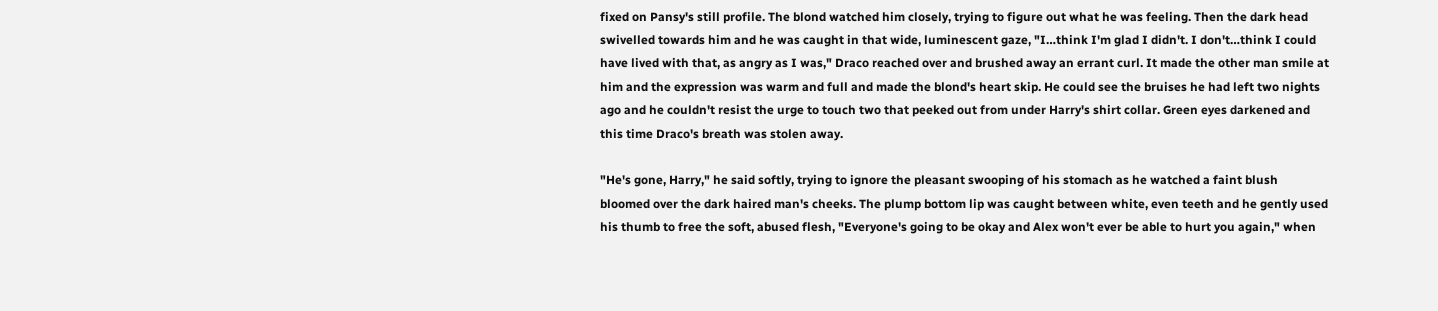fixed on Pansy's still profile. The blond watched him closely, trying to figure out what he was feeling. Then the dark head swivelled towards him and he was caught in that wide, luminescent gaze, "I…think I'm glad I didn't. I don't…think I could have lived with that, as angry as I was," Draco reached over and brushed away an errant curl. It made the other man smile at him and the expression was warm and full and made the blond's heart skip. He could see the bruises he had left two nights ago and he couldn't resist the urge to touch two that peeked out from under Harry's shirt collar. Green eyes darkened and this time Draco's breath was stolen away.

"He's gone, Harry," he said softly, trying to ignore the pleasant swooping of his stomach as he watched a faint blush bloomed over the dark haired man's cheeks. The plump bottom lip was caught between white, even teeth and he gently used his thumb to free the soft, abused flesh, "Everyone's going to be okay and Alex won't ever be able to hurt you again," when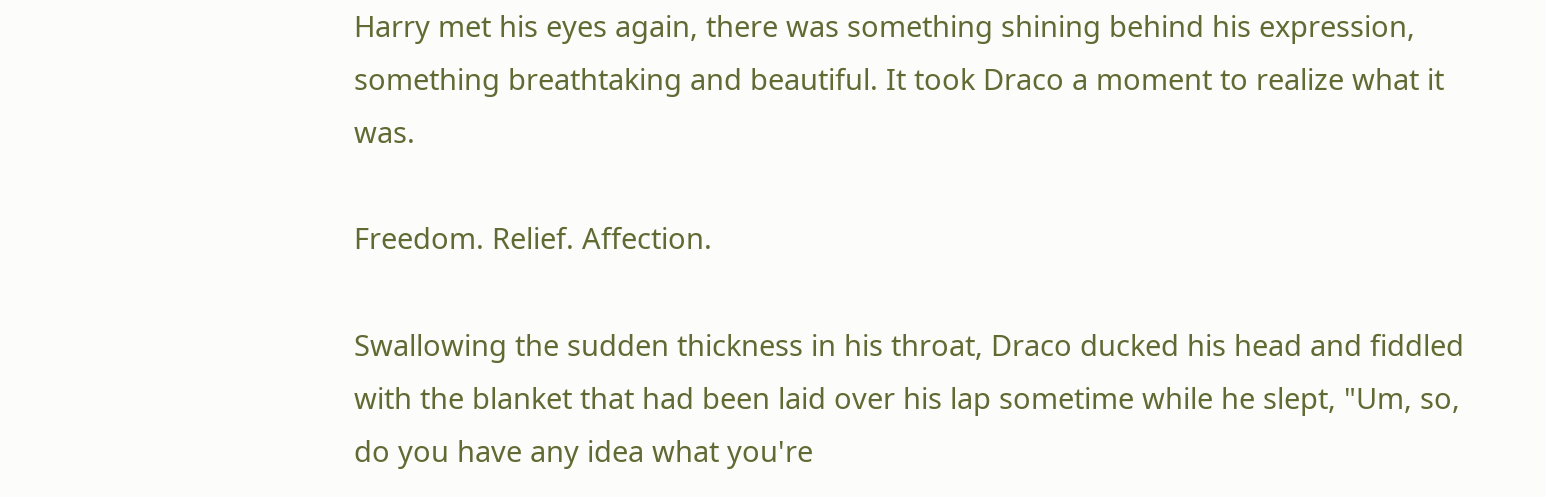Harry met his eyes again, there was something shining behind his expression, something breathtaking and beautiful. It took Draco a moment to realize what it was.

Freedom. Relief. Affection.

Swallowing the sudden thickness in his throat, Draco ducked his head and fiddled with the blanket that had been laid over his lap sometime while he slept, "Um, so, do you have any idea what you're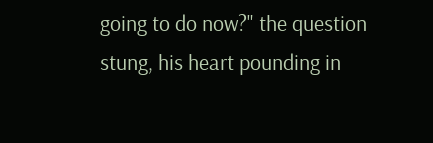going to do now?" the question stung, his heart pounding in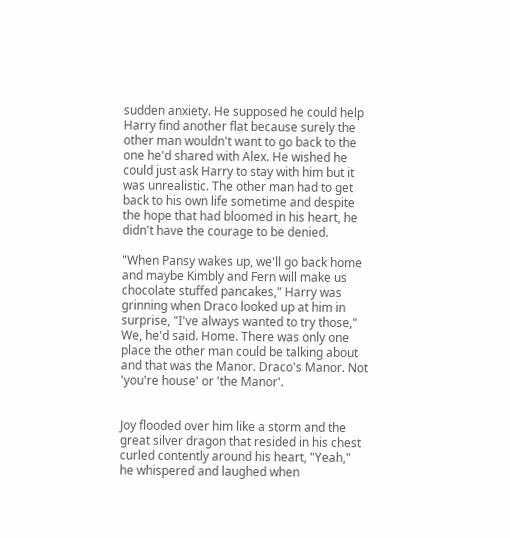sudden anxiety. He supposed he could help Harry find another flat because surely the other man wouldn't want to go back to the one he'd shared with Alex. He wished he could just ask Harry to stay with him but it was unrealistic. The other man had to get back to his own life sometime and despite the hope that had bloomed in his heart, he didn't have the courage to be denied.

"When Pansy wakes up, we'll go back home and maybe Kimbly and Fern will make us chocolate stuffed pancakes," Harry was grinning when Draco looked up at him in surprise, "I've always wanted to try those," We, he'd said. Home. There was only one place the other man could be talking about and that was the Manor. Draco's Manor. Not 'you're house' or 'the Manor'.


Joy flooded over him like a storm and the great silver dragon that resided in his chest curled contently around his heart, "Yeah," he whispered and laughed when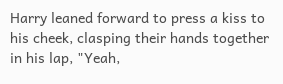Harry leaned forward to press a kiss to his cheek, clasping their hands together in his lap, "Yeah,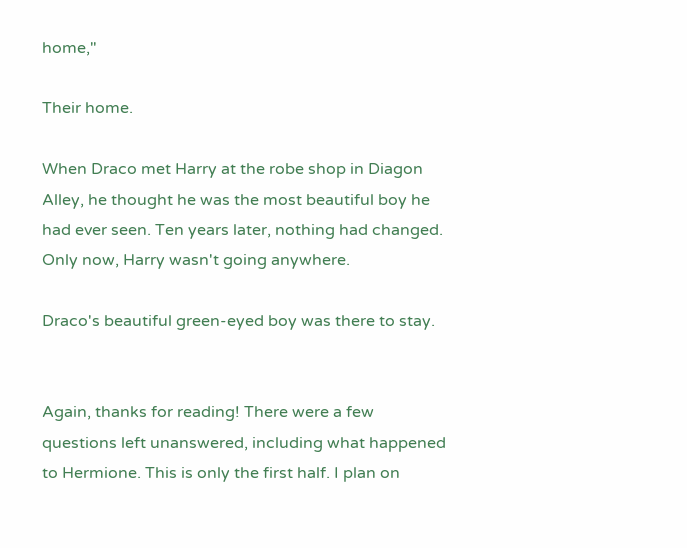home,"

Their home.

When Draco met Harry at the robe shop in Diagon Alley, he thought he was the most beautiful boy he had ever seen. Ten years later, nothing had changed. Only now, Harry wasn't going anywhere.

Draco's beautiful green-eyed boy was there to stay.


Again, thanks for reading! There were a few questions left unanswered, including what happened to Hermione. This is only the first half. I plan on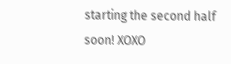starting the second half soon! XOXO